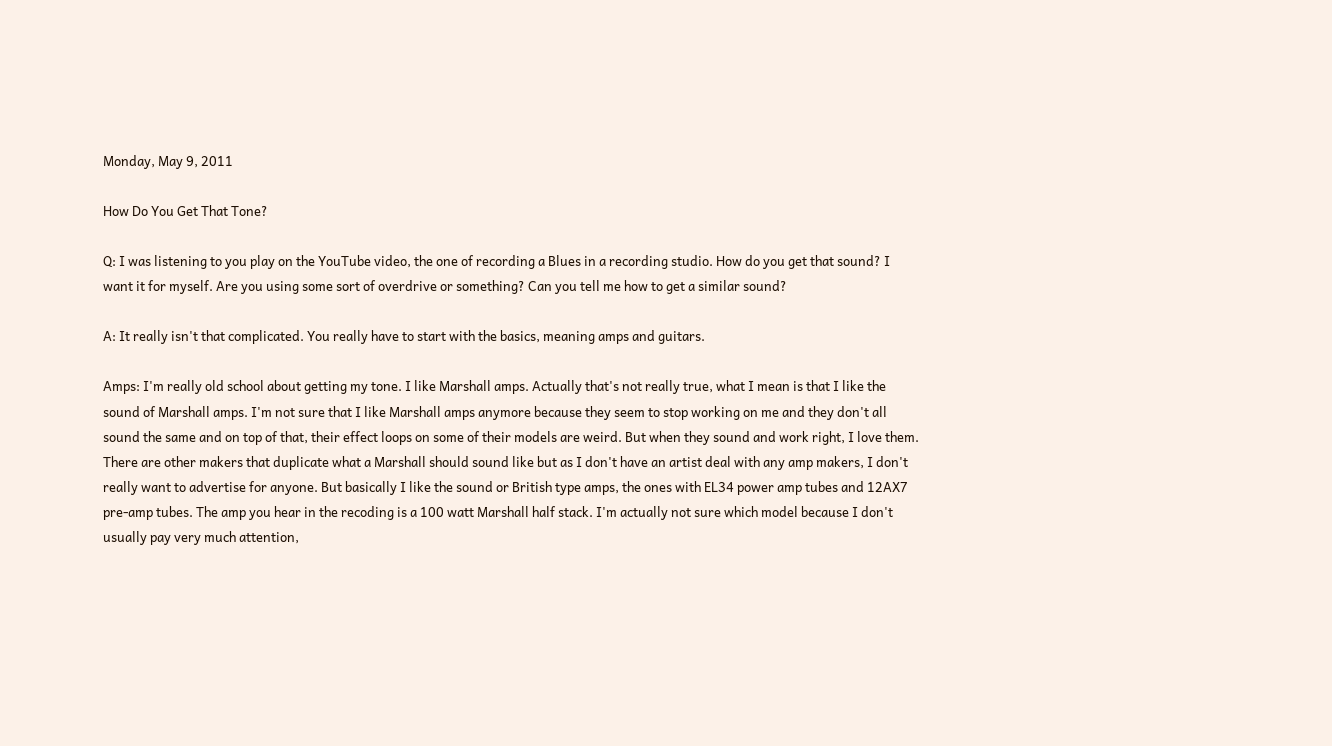Monday, May 9, 2011

How Do You Get That Tone?

Q: I was listening to you play on the YouTube video, the one of recording a Blues in a recording studio. How do you get that sound? I want it for myself. Are you using some sort of overdrive or something? Can you tell me how to get a similar sound?

A: It really isn't that complicated. You really have to start with the basics, meaning amps and guitars.

Amps: I'm really old school about getting my tone. I like Marshall amps. Actually that's not really true, what I mean is that I like the sound of Marshall amps. I'm not sure that I like Marshall amps anymore because they seem to stop working on me and they don't all sound the same and on top of that, their effect loops on some of their models are weird. But when they sound and work right, I love them. There are other makers that duplicate what a Marshall should sound like but as I don't have an artist deal with any amp makers, I don't really want to advertise for anyone. But basically I like the sound or British type amps, the ones with EL34 power amp tubes and 12AX7 pre-amp tubes. The amp you hear in the recoding is a 100 watt Marshall half stack. I'm actually not sure which model because I don't usually pay very much attention,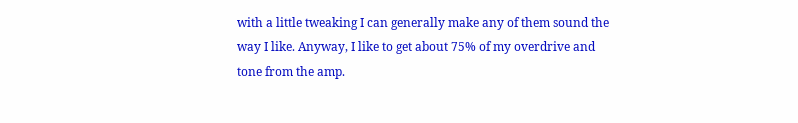with a little tweaking I can generally make any of them sound the way I like. Anyway, I like to get about 75% of my overdrive and tone from the amp.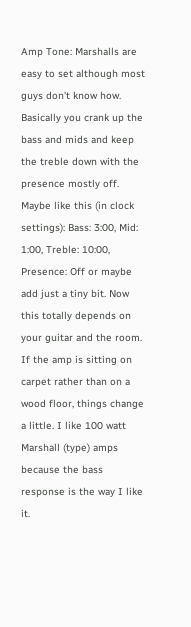Amp Tone: Marshalls are easy to set although most guys don't know how. Basically you crank up the bass and mids and keep the treble down with the presence mostly off. Maybe like this (in clock settings): Bass: 3:00, Mid: 1:00, Treble: 10:00, Presence: Off or maybe add just a tiny bit. Now this totally depends on your guitar and the room. If the amp is sitting on carpet rather than on a wood floor, things change a little. I like 100 watt Marshall (type) amps because the bass response is the way I like it.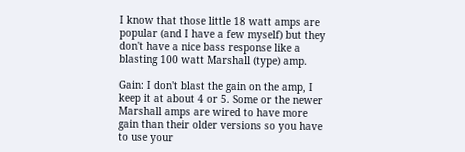I know that those little 18 watt amps are popular (and I have a few myself) but they don't have a nice bass response like a blasting 100 watt Marshall (type) amp.

Gain: I don't blast the gain on the amp, I keep it at about 4 or 5. Some or the newer Marshall amps are wired to have more gain than their older versions so you have to use your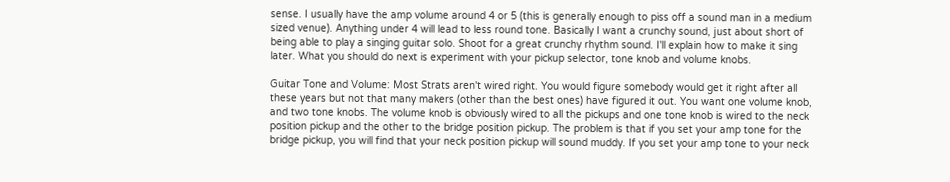sense. I usually have the amp volume around 4 or 5 (this is generally enough to piss off a sound man in a medium sized venue). Anything under 4 will lead to less round tone. Basically I want a crunchy sound, just about short of being able to play a singing guitar solo. Shoot for a great crunchy rhythm sound. I'll explain how to make it sing later. What you should do next is experiment with your pickup selector, tone knob and volume knobs.

Guitar Tone and Volume: Most Strats aren't wired right. You would figure somebody would get it right after all these years but not that many makers (other than the best ones) have figured it out. You want one volume knob, and two tone knobs. The volume knob is obviously wired to all the pickups and one tone knob is wired to the neck position pickup and the other to the bridge position pickup. The problem is that if you set your amp tone for the bridge pickup, you will find that your neck position pickup will sound muddy. If you set your amp tone to your neck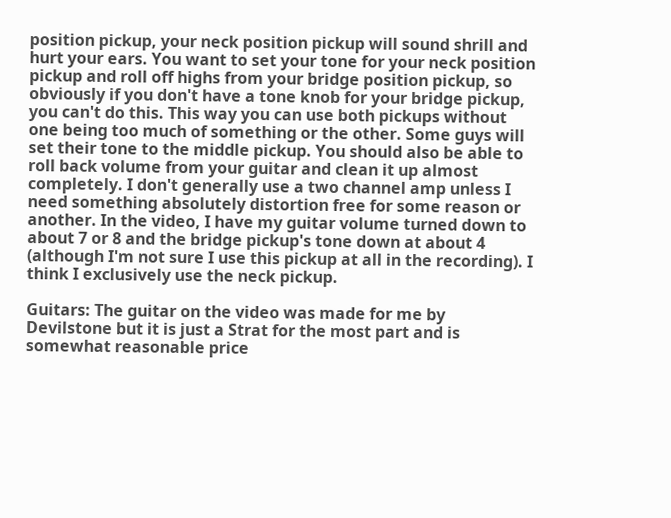position pickup, your neck position pickup will sound shrill and hurt your ears. You want to set your tone for your neck position pickup and roll off highs from your bridge position pickup, so obviously if you don't have a tone knob for your bridge pickup, you can't do this. This way you can use both pickups without one being too much of something or the other. Some guys will set their tone to the middle pickup. You should also be able to roll back volume from your guitar and clean it up almost completely. I don't generally use a two channel amp unless I need something absolutely distortion free for some reason or another. In the video, I have my guitar volume turned down to about 7 or 8 and the bridge pickup's tone down at about 4 (although I'm not sure I use this pickup at all in the recording). I think I exclusively use the neck pickup.

Guitars: The guitar on the video was made for me by Devilstone but it is just a Strat for the most part and is somewhat reasonable price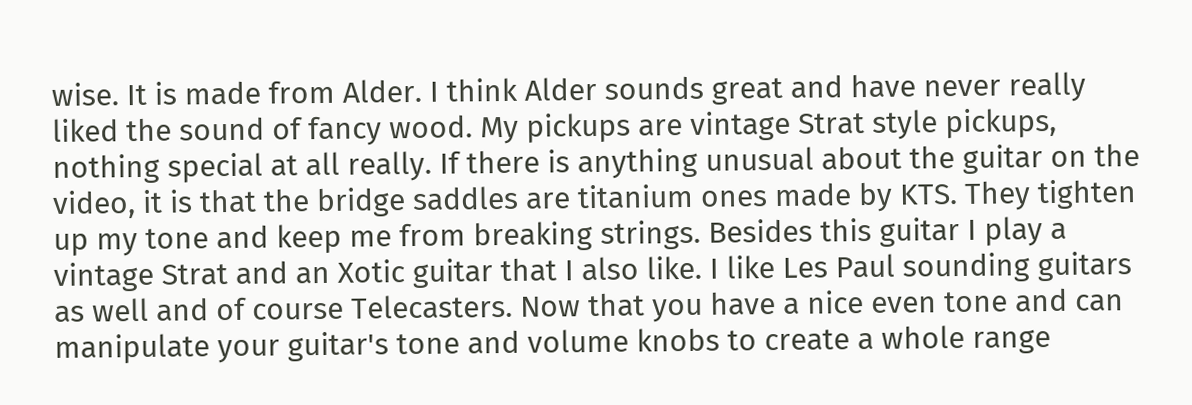wise. It is made from Alder. I think Alder sounds great and have never really liked the sound of fancy wood. My pickups are vintage Strat style pickups, nothing special at all really. If there is anything unusual about the guitar on the video, it is that the bridge saddles are titanium ones made by KTS. They tighten up my tone and keep me from breaking strings. Besides this guitar I play a vintage Strat and an Xotic guitar that I also like. I like Les Paul sounding guitars as well and of course Telecasters. Now that you have a nice even tone and can manipulate your guitar's tone and volume knobs to create a whole range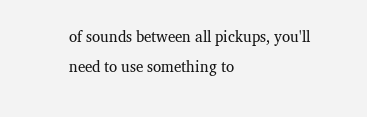of sounds between all pickups, you'll need to use something to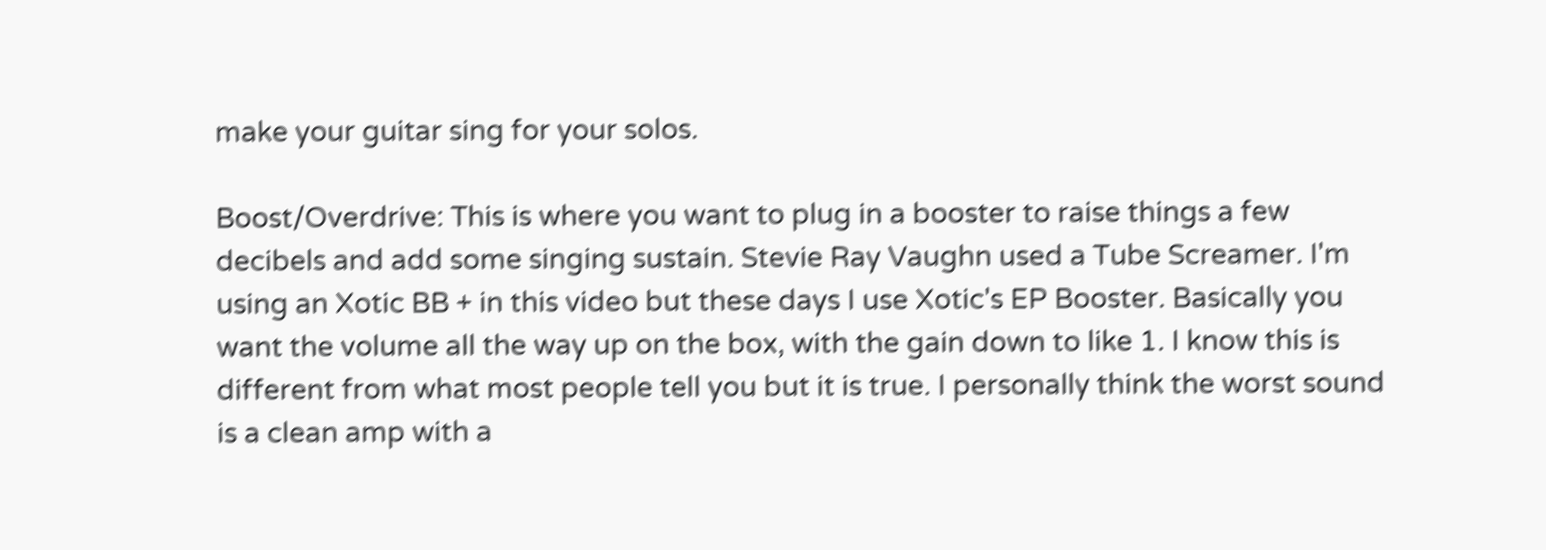make your guitar sing for your solos.

Boost/Overdrive: This is where you want to plug in a booster to raise things a few decibels and add some singing sustain. Stevie Ray Vaughn used a Tube Screamer. I'm using an Xotic BB + in this video but these days I use Xotic's EP Booster. Basically you want the volume all the way up on the box, with the gain down to like 1. I know this is different from what most people tell you but it is true. I personally think the worst sound is a clean amp with a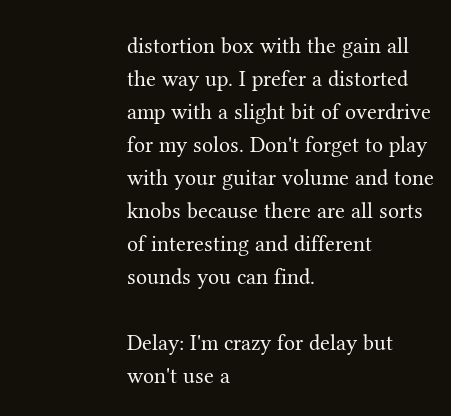distortion box with the gain all the way up. I prefer a distorted amp with a slight bit of overdrive for my solos. Don't forget to play with your guitar volume and tone knobs because there are all sorts of interesting and different sounds you can find.

Delay: I'm crazy for delay but won't use a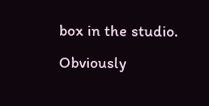box in the studio. Obviously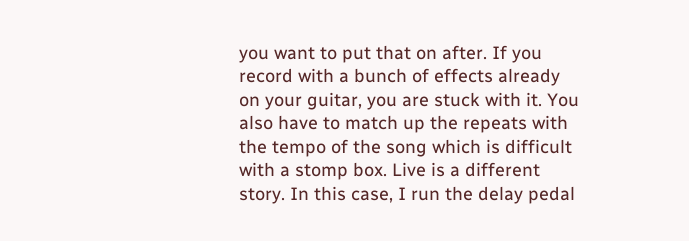you want to put that on after. If you record with a bunch of effects already on your guitar, you are stuck with it. You also have to match up the repeats with the tempo of the song which is difficult with a stomp box. Live is a different story. In this case, I run the delay pedal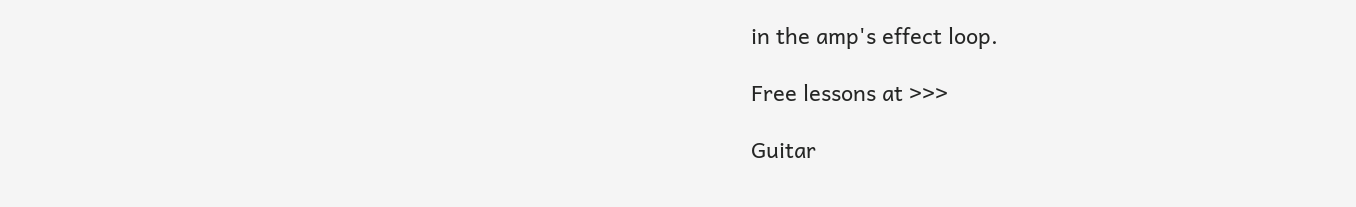in the amp's effect loop.

Free lessons at >>>

Guitar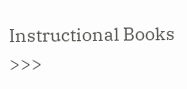Instructional Books >>>